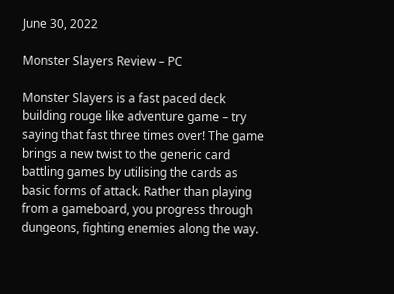June 30, 2022

Monster Slayers Review – PC

Monster Slayers is a fast paced deck building rouge like adventure game – try saying that fast three times over! The game brings a new twist to the generic card battling games by utilising the cards as basic forms of attack. Rather than playing from a gameboard, you progress through dungeons, fighting enemies along the way.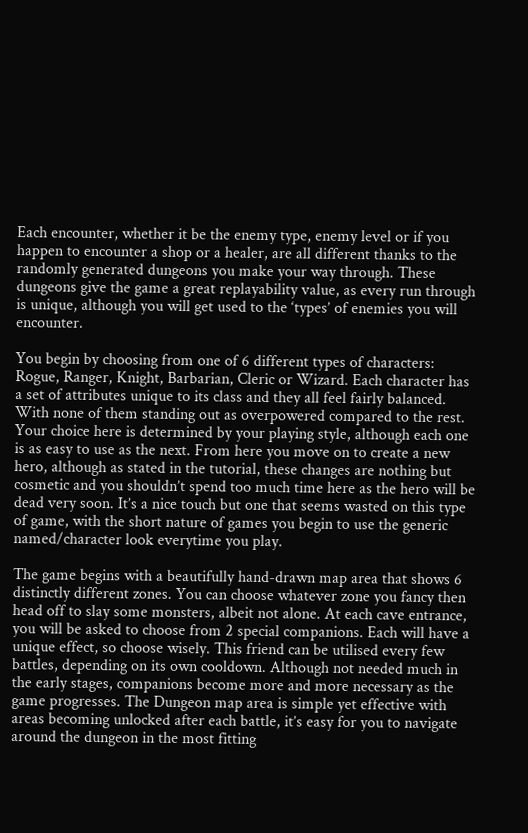Each encounter, whether it be the enemy type, enemy level or if you happen to encounter a shop or a healer, are all different thanks to the randomly generated dungeons you make your way through. These dungeons give the game a great replayability value, as every run through is unique, although you will get used to the ‘types’ of enemies you will encounter.

You begin by choosing from one of 6 different types of characters: Rogue, Ranger, Knight, Barbarian, Cleric or Wizard. Each character has a set of attributes unique to its class and they all feel fairly balanced. With none of them standing out as overpowered compared to the rest. Your choice here is determined by your playing style, although each one is as easy to use as the next. From here you move on to create a new hero, although as stated in the tutorial, these changes are nothing but cosmetic and you shouldn’t spend too much time here as the hero will be dead very soon. It’s a nice touch but one that seems wasted on this type of game, with the short nature of games you begin to use the generic named/character look everytime you play.

The game begins with a beautifully hand-drawn map area that shows 6 distinctly different zones. You can choose whatever zone you fancy then head off to slay some monsters, albeit not alone. At each cave entrance, you will be asked to choose from 2 special companions. Each will have a unique effect, so choose wisely. This friend can be utilised every few battles, depending on its own cooldown. Although not needed much in the early stages, companions become more and more necessary as the game progresses. The Dungeon map area is simple yet effective with areas becoming unlocked after each battle, it’s easy for you to navigate around the dungeon in the most fitting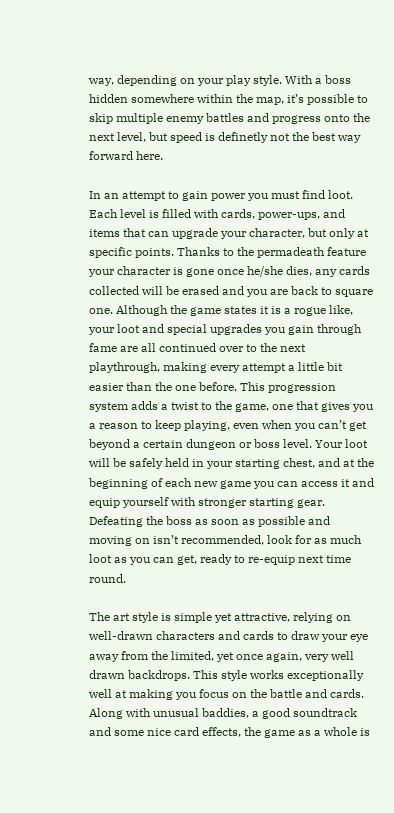way, depending on your play style. With a boss hidden somewhere within the map, it’s possible to skip multiple enemy battles and progress onto the next level, but speed is definetly not the best way forward here.

In an attempt to gain power you must find loot. Each level is filled with cards, power-ups, and items that can upgrade your character, but only at specific points. Thanks to the permadeath feature your character is gone once he/she dies, any cards collected will be erased and you are back to square one. Although the game states it is a rogue like, your loot and special upgrades you gain through fame are all continued over to the next playthrough, making every attempt a little bit easier than the one before. This progression system adds a twist to the game, one that gives you a reason to keep playing, even when you can’t get beyond a certain dungeon or boss level. Your loot will be safely held in your starting chest, and at the beginning of each new game you can access it and equip yourself with stronger starting gear. Defeating the boss as soon as possible and moving on isn’t recommended, look for as much loot as you can get, ready to re-equip next time round.

The art style is simple yet attractive, relying on well-drawn characters and cards to draw your eye away from the limited, yet once again, very well drawn backdrops. This style works exceptionally well at making you focus on the battle and cards. Along with unusual baddies, a good soundtrack and some nice card effects, the game as a whole is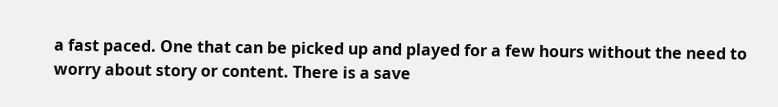a fast paced. One that can be picked up and played for a few hours without the need to worry about story or content. There is a save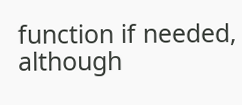function if needed, although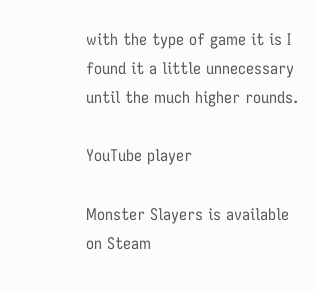with the type of game it is I found it a little unnecessary until the much higher rounds.

YouTube player

Monster Slayers is available on Steam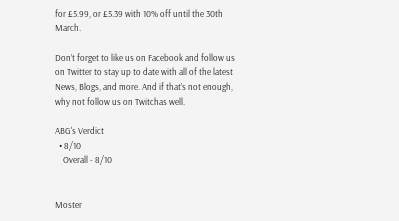for £5.99, or £5.39 with 10% off until the 30th March.

Don’t forget to like us on Facebook and follow us on Twitter to stay up to date with all of the latest News, Blogs, and more. And if that’s not enough, why not follow us on Twitchas well.

ABG's Verdict
  • 8/10
    Overall - 8/10


Moster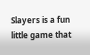Slayers is a fun little game that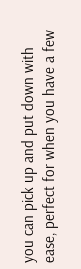you can pick up and put down with ease, perfect for when you have a few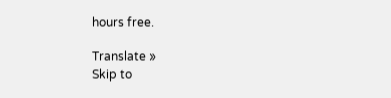hours free.

Translate »
Skip to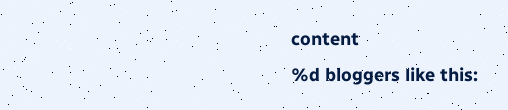content
%d bloggers like this: